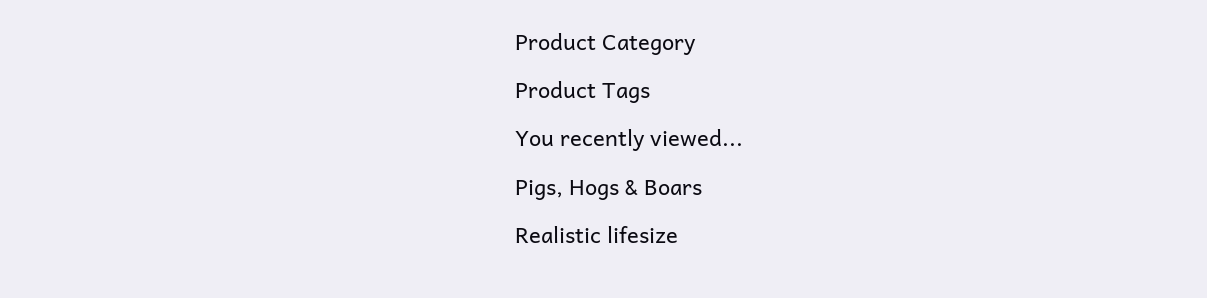Product Category

Product Tags

You recently viewed...

Pigs, Hogs & Boars

Realistic lifesize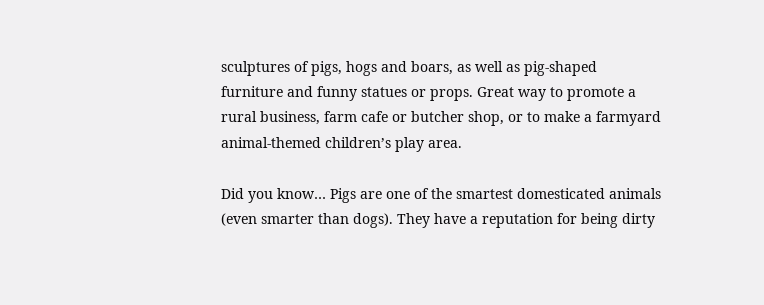sculptures of pigs, hogs and boars, as well as pig-shaped furniture and funny statues or props. Great way to promote a rural business, farm cafe or butcher shop, or to make a farmyard animal-themed children’s play area.

Did you know… Pigs are one of the smartest domesticated animals (even smarter than dogs). They have a reputation for being dirty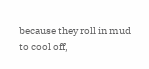because they roll in mud to cool off,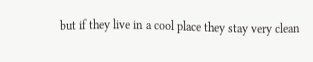but if they live in a cool place they stay very clean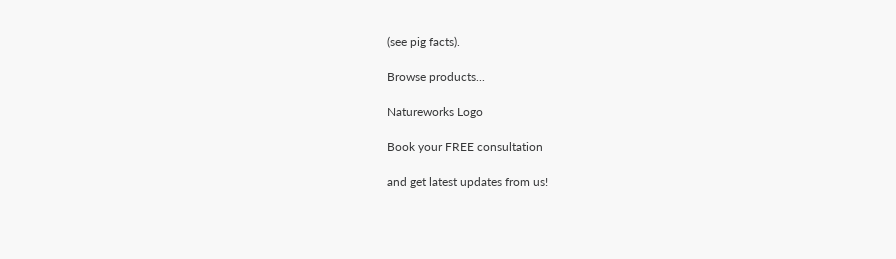(see pig facts).

Browse products...

Natureworks Logo

Book your FREE consultation

and get latest updates from us!